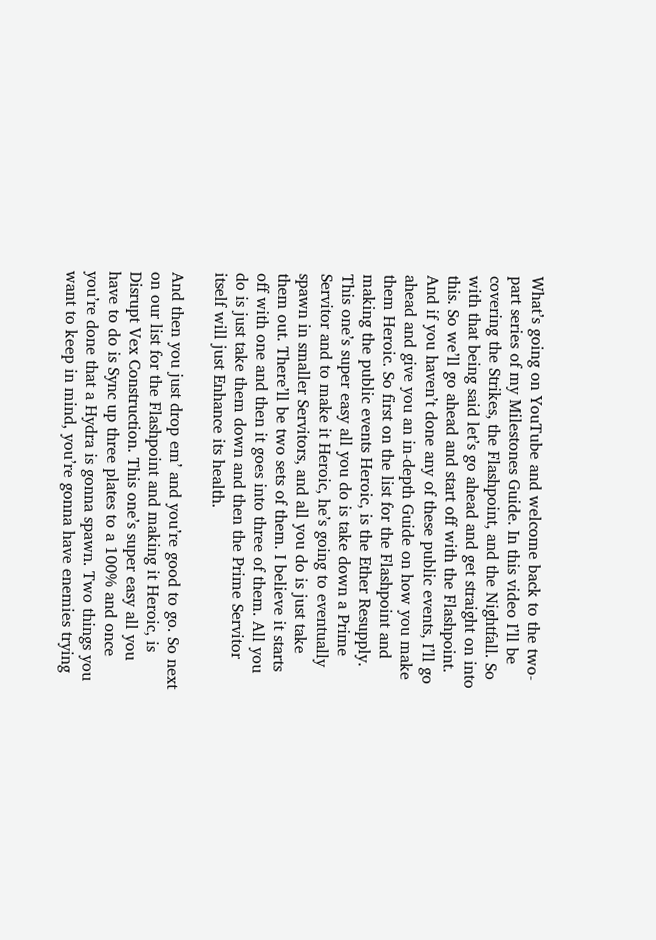What’s going on YouTube and welcome back to the two-part series of my Milestones Guide. In this video I’ll be covering the Strikes, the Flashpoint, and the Nightfall. So with that being said let’s go ahead and get straight on into this. So we’ll go ahead and start off with the Flashpoint. And if you haven’t done any of these public events, I’ll go ahead and give you an in-depth Guide on how you make them Heroic. So first on the list for the Flashpoint and making the public events Heroic, is the Ether Resupply. This one’s super easy all you do is take down a Prime Servitor and to make it Heroic, he’s going to eventually spawn in smaller Servitors, and all you do is just take them out. There’ll be two sets of them. I believe it starts off with one and then it goes into three of them. All you do is just take them down and then the Prime Servitor itself will just Enhance its health.

And then you just drop em’ and you’re good to go. So next on our list for the Flashpoint and making it Heroic, is Disrupt Vex Construction. This one’s super easy all you have to do is Sync up three plates to a 100% and once you’re done that a Hydra is gonna spawn. Two things you want to keep in mind, you’re gonna have enemies trying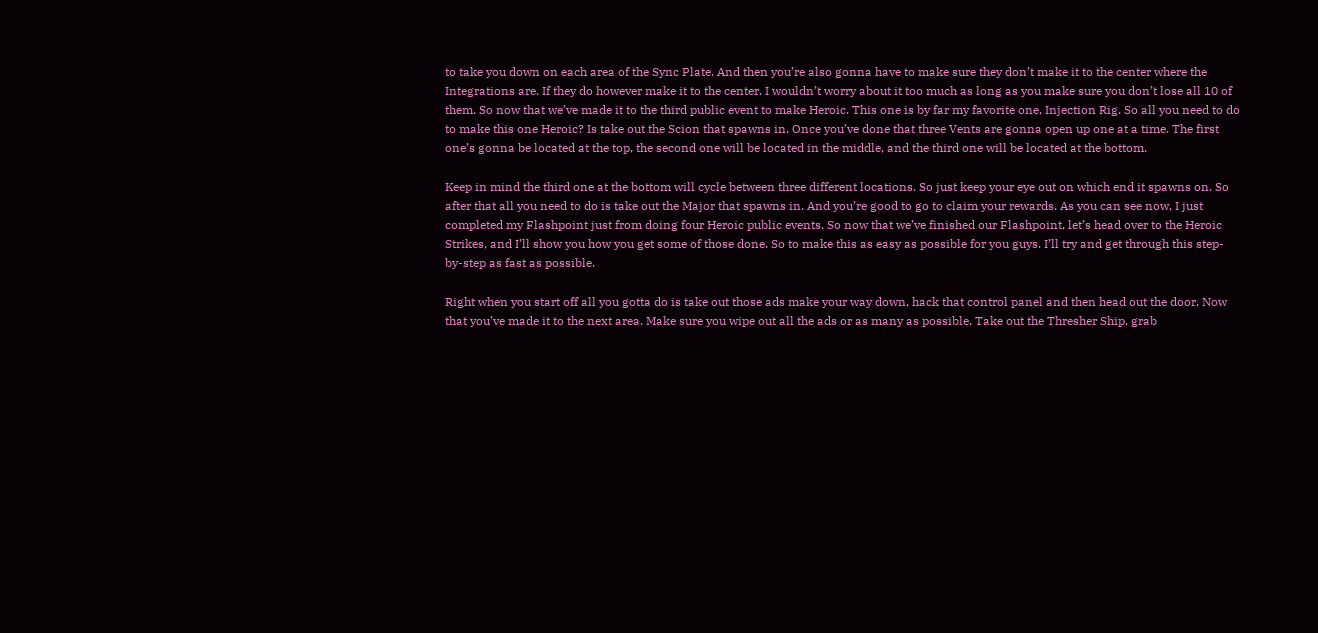to take you down on each area of the Sync Plate. And then you’re also gonna have to make sure they don’t make it to the center where the Integrations are. If they do however make it to the center. I wouldn’t worry about it too much as long as you make sure you don’t lose all 10 of them. So now that we’ve made it to the third public event to make Heroic. This one is by far my favorite one, Injection Rig. So all you need to do to make this one Heroic? Is take out the Scion that spawns in. Once you’ve done that three Vents are gonna open up one at a time. The first one’s gonna be located at the top, the second one will be located in the middle, and the third one will be located at the bottom.

Keep in mind the third one at the bottom will cycle between three different locations. So just keep your eye out on which end it spawns on. So after that all you need to do is take out the Major that spawns in. And you’re good to go to claim your rewards. As you can see now, I just completed my Flashpoint just from doing four Heroic public events. So now that we’ve finished our Flashpoint, let’s head over to the Heroic Strikes, and I’ll show you how you get some of those done. So to make this as easy as possible for you guys. I’ll try and get through this step-by-step as fast as possible.

Right when you start off all you gotta do is take out those ads make your way down, hack that control panel and then head out the door. Now that you’ve made it to the next area. Make sure you wipe out all the ads or as many as possible. Take out the Thresher Ship, grab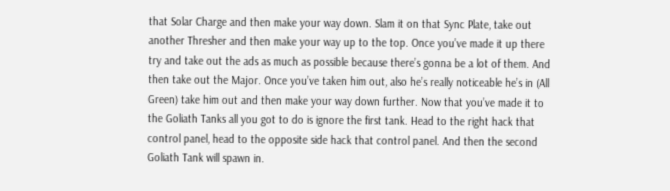that Solar Charge and then make your way down. Slam it on that Sync Plate, take out another Thresher and then make your way up to the top. Once you’ve made it up there try and take out the ads as much as possible because there’s gonna be a lot of them. And then take out the Major. Once you’ve taken him out, also he’s really noticeable he’s in (All Green) take him out and then make your way down further. Now that you’ve made it to the Goliath Tanks all you got to do is ignore the first tank. Head to the right hack that control panel, head to the opposite side hack that control panel. And then the second Goliath Tank will spawn in.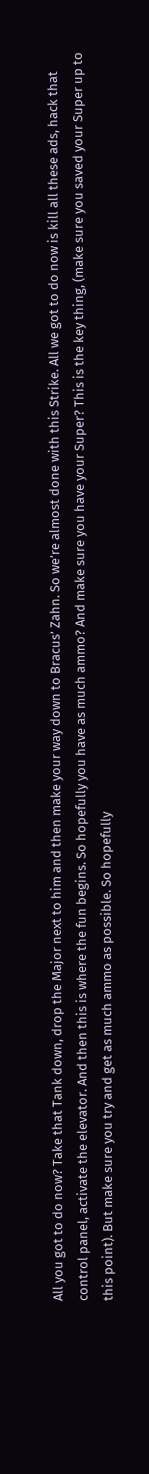All you got to do now? Take that Tank down, drop the Major next to him and then make your way down to Bracus’ Zahn. So we’re almost done with this Strike. All we got to do now is kill all these ads, hack that control panel, activate the elevator. And then this is where the fun begins. So hopefully you have as much ammo? And make sure you have your Super? This is the key thing, (make sure you saved your Super up to this point). But make sure you try and get as much ammo as possible. So hopefully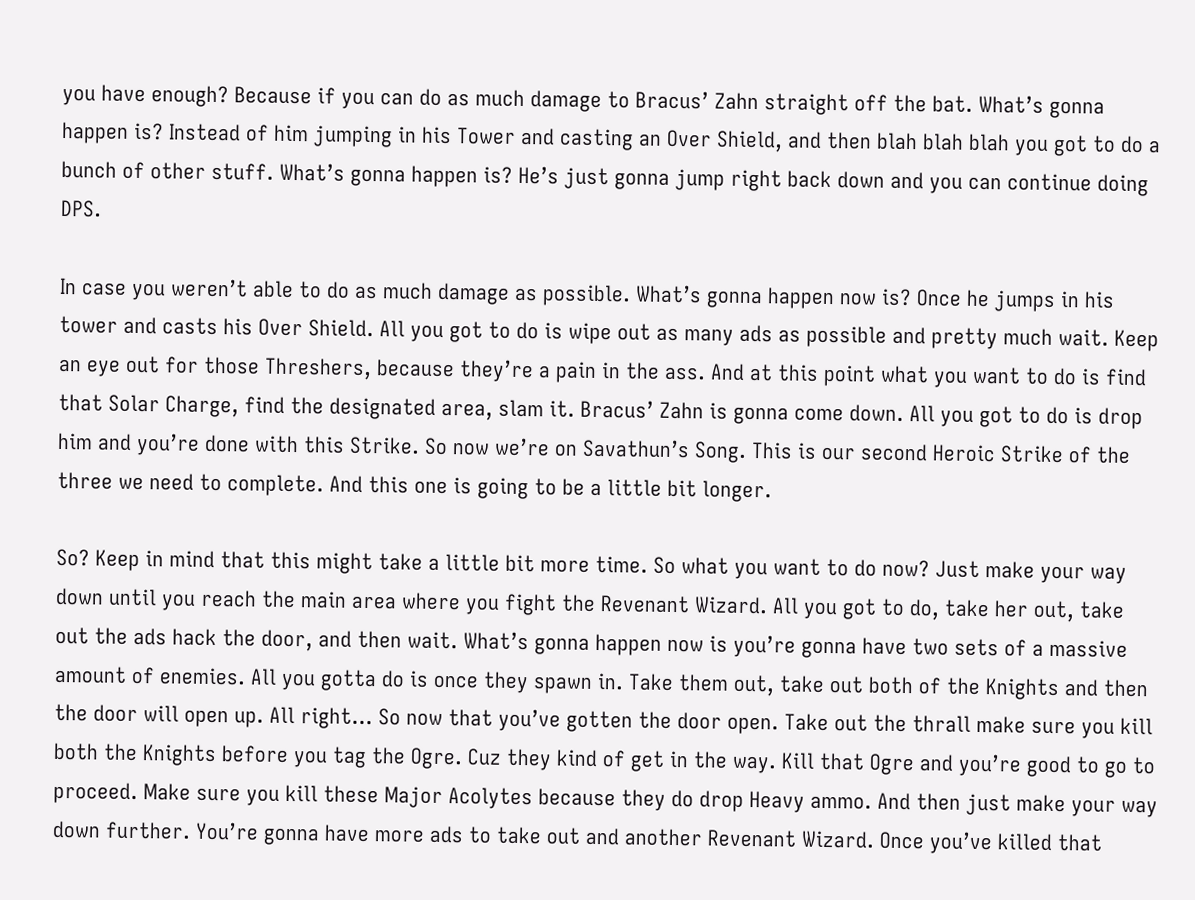you have enough? Because if you can do as much damage to Bracus’ Zahn straight off the bat. What’s gonna happen is? Instead of him jumping in his Tower and casting an Over Shield, and then blah blah blah you got to do a bunch of other stuff. What’s gonna happen is? He’s just gonna jump right back down and you can continue doing DPS.

In case you weren’t able to do as much damage as possible. What’s gonna happen now is? Once he jumps in his tower and casts his Over Shield. All you got to do is wipe out as many ads as possible and pretty much wait. Keep an eye out for those Threshers, because they’re a pain in the ass. And at this point what you want to do is find that Solar Charge, find the designated area, slam it. Bracus’ Zahn is gonna come down. All you got to do is drop him and you’re done with this Strike. So now we’re on Savathun’s Song. This is our second Heroic Strike of the three we need to complete. And this one is going to be a little bit longer.

So? Keep in mind that this might take a little bit more time. So what you want to do now? Just make your way down until you reach the main area where you fight the Revenant Wizard. All you got to do, take her out, take out the ads hack the door, and then wait. What’s gonna happen now is you’re gonna have two sets of a massive amount of enemies. All you gotta do is once they spawn in. Take them out, take out both of the Knights and then the door will open up. All right… So now that you’ve gotten the door open. Take out the thrall make sure you kill both the Knights before you tag the Ogre. Cuz they kind of get in the way. Kill that Ogre and you’re good to go to proceed. Make sure you kill these Major Acolytes because they do drop Heavy ammo. And then just make your way down further. You’re gonna have more ads to take out and another Revenant Wizard. Once you’ve killed that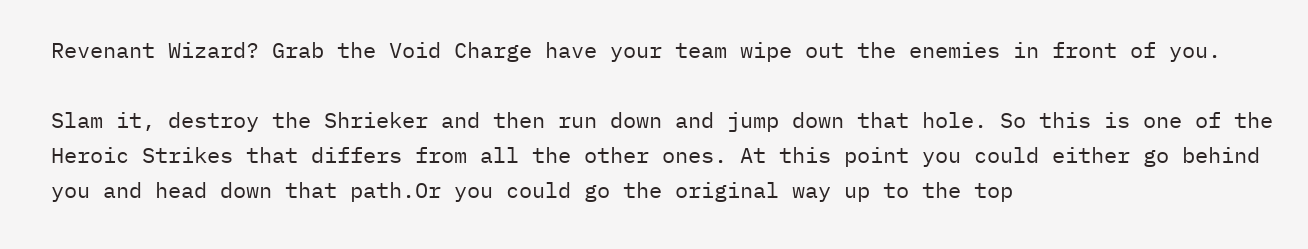Revenant Wizard? Grab the Void Charge have your team wipe out the enemies in front of you.

Slam it, destroy the Shrieker and then run down and jump down that hole. So this is one of the Heroic Strikes that differs from all the other ones. At this point you could either go behind you and head down that path.Or you could go the original way up to the top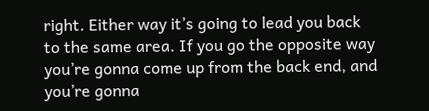right. Either way it’s going to lead you back to the same area. If you go the opposite way you’re gonna come up from the back end, and you’re gonna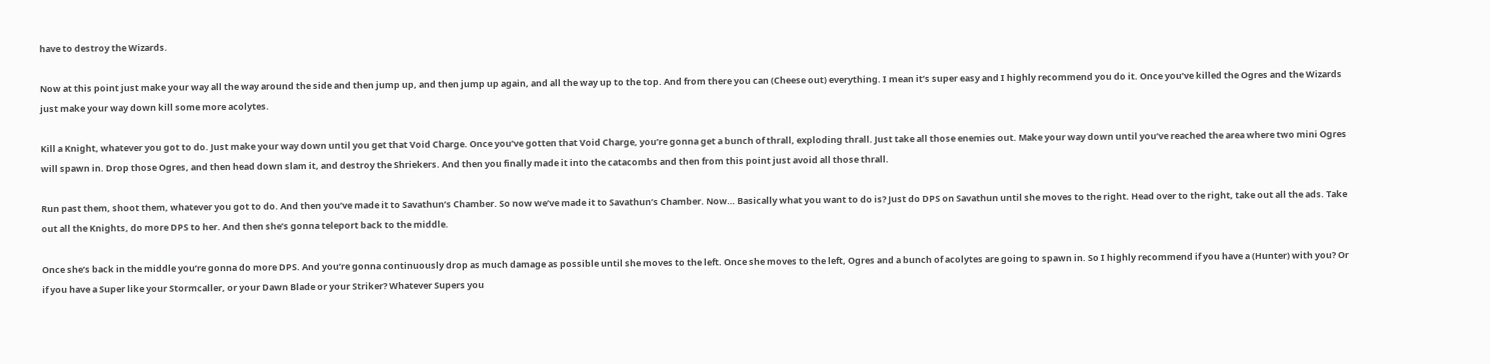have to destroy the Wizards.

Now at this point just make your way all the way around the side and then jump up, and then jump up again, and all the way up to the top. And from there you can (Cheese out) everything. I mean it’s super easy and I highly recommend you do it. Once you’ve killed the Ogres and the Wizards just make your way down kill some more acolytes.

Kill a Knight, whatever you got to do. Just make your way down until you get that Void Charge. Once you’ve gotten that Void Charge, you’re gonna get a bunch of thrall, exploding thrall. Just take all those enemies out. Make your way down until you’ve reached the area where two mini Ogres will spawn in. Drop those Ogres, and then head down slam it, and destroy the Shriekers. And then you finally made it into the catacombs and then from this point just avoid all those thrall.

Run past them, shoot them, whatever you got to do. And then you’ve made it to Savathun’s Chamber. So now we’ve made it to Savathun’s Chamber. Now… Basically what you want to do is? Just do DPS on Savathun until she moves to the right. Head over to the right, take out all the ads. Take out all the Knights, do more DPS to her. And then she’s gonna teleport back to the middle.

Once she’s back in the middle you’re gonna do more DPS. And you’re gonna continuously drop as much damage as possible until she moves to the left. Once she moves to the left, Ogres and a bunch of acolytes are going to spawn in. So I highly recommend if you have a (Hunter) with you? Or if you have a Super like your Stormcaller, or your Dawn Blade or your Striker? Whatever Supers you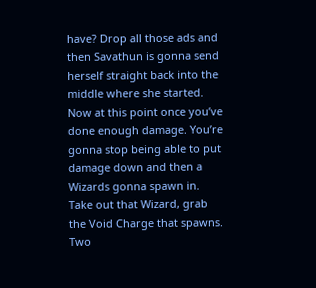have? Drop all those ads and then Savathun is gonna send herself straight back into the middle where she started. Now at this point once you’ve done enough damage. You’re gonna stop being able to put damage down and then a Wizards gonna spawn in. Take out that Wizard, grab the Void Charge that spawns. Two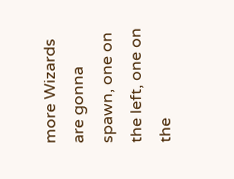more Wizards are gonna spawn, one on the left, one on the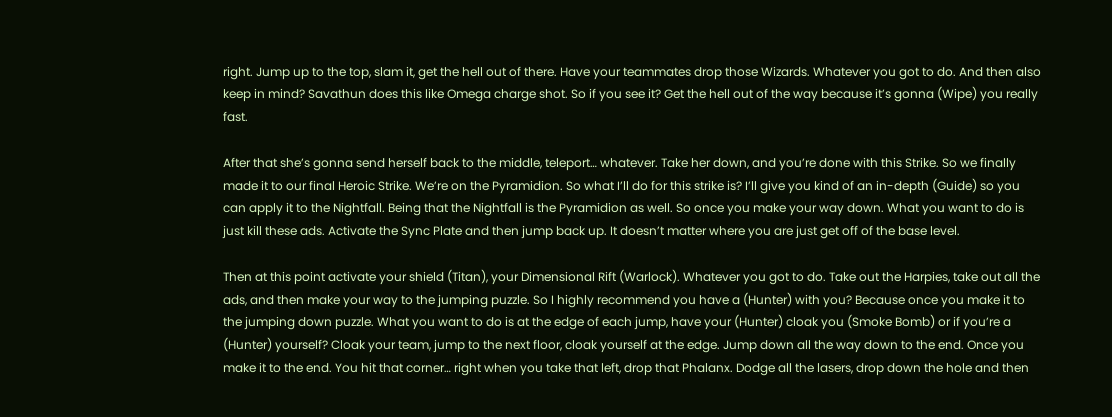right. Jump up to the top, slam it, get the hell out of there. Have your teammates drop those Wizards. Whatever you got to do. And then also keep in mind? Savathun does this like Omega charge shot. So if you see it? Get the hell out of the way because it’s gonna (Wipe) you really fast.

After that she’s gonna send herself back to the middle, teleport… whatever. Take her down, and you’re done with this Strike. So we finally made it to our final Heroic Strike. We’re on the Pyramidion. So what I’ll do for this strike is? I’ll give you kind of an in-depth (Guide) so you can apply it to the Nightfall. Being that the Nightfall is the Pyramidion as well. So once you make your way down. What you want to do is just kill these ads. Activate the Sync Plate and then jump back up. It doesn’t matter where you are just get off of the base level.

Then at this point activate your shield (Titan), your Dimensional Rift (Warlock). Whatever you got to do. Take out the Harpies, take out all the ads, and then make your way to the jumping puzzle. So I highly recommend you have a (Hunter) with you? Because once you make it to the jumping down puzzle. What you want to do is at the edge of each jump, have your (Hunter) cloak you (Smoke Bomb) or if you’re a (Hunter) yourself? Cloak your team, jump to the next floor, cloak yourself at the edge. Jump down all the way down to the end. Once you make it to the end. You hit that corner… right when you take that left, drop that Phalanx. Dodge all the lasers, drop down the hole and then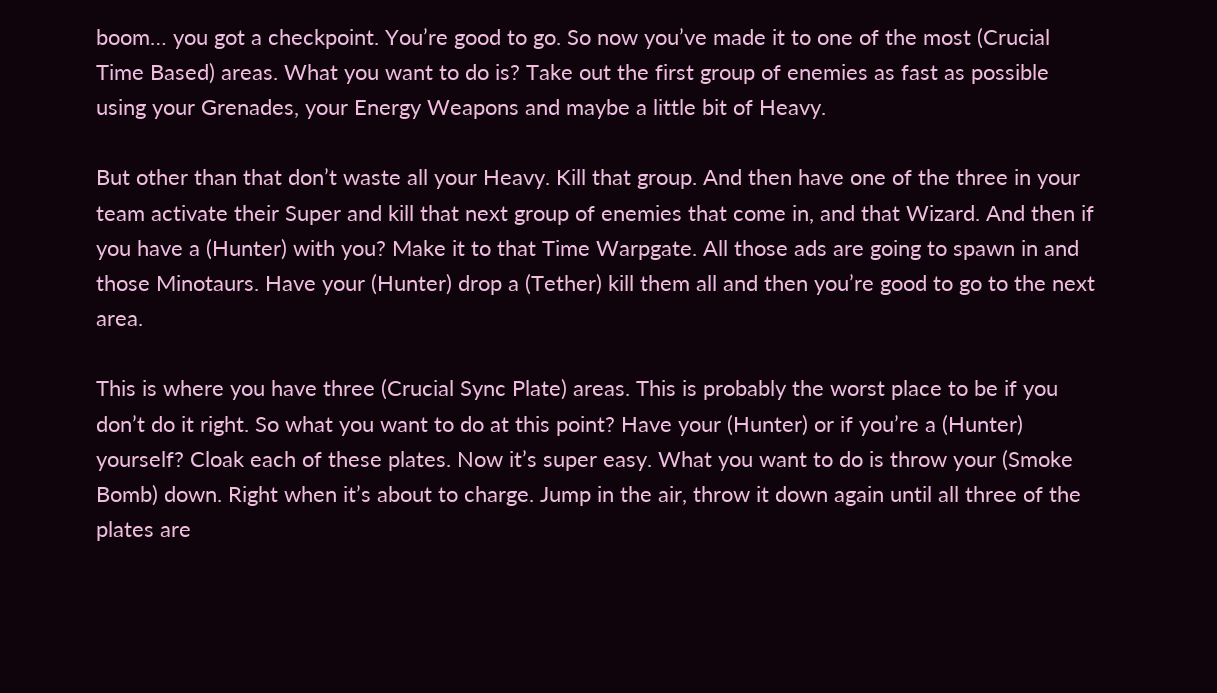boom… you got a checkpoint. You’re good to go. So now you’ve made it to one of the most (Crucial Time Based) areas. What you want to do is? Take out the first group of enemies as fast as possible using your Grenades, your Energy Weapons and maybe a little bit of Heavy.

But other than that don’t waste all your Heavy. Kill that group. And then have one of the three in your team activate their Super and kill that next group of enemies that come in, and that Wizard. And then if you have a (Hunter) with you? Make it to that Time Warpgate. All those ads are going to spawn in and those Minotaurs. Have your (Hunter) drop a (Tether) kill them all and then you’re good to go to the next area.

This is where you have three (Crucial Sync Plate) areas. This is probably the worst place to be if you don’t do it right. So what you want to do at this point? Have your (Hunter) or if you’re a (Hunter) yourself? Cloak each of these plates. Now it’s super easy. What you want to do is throw your (Smoke Bomb) down. Right when it’s about to charge. Jump in the air, throw it down again until all three of the plates are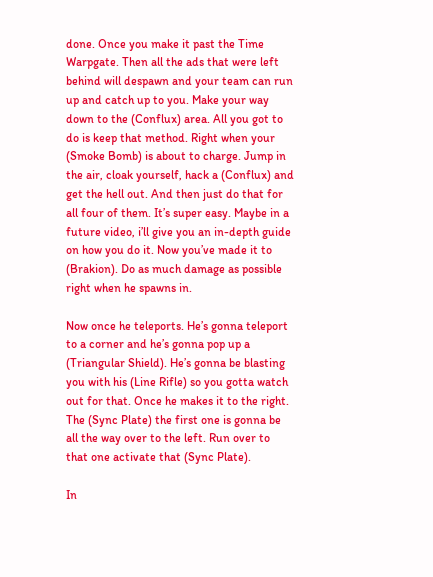done. Once you make it past the Time Warpgate. Then all the ads that were left behind will despawn and your team can run up and catch up to you. Make your way down to the (Conflux) area. All you got to do is keep that method. Right when your (Smoke Bomb) is about to charge. Jump in the air, cloak yourself, hack a (Conflux) and get the hell out. And then just do that for all four of them. It’s super easy. Maybe in a future video, i’ll give you an in-depth guide on how you do it. Now you’ve made it to (Brakion). Do as much damage as possible right when he spawns in.

Now once he teleports. He’s gonna teleport to a corner and he’s gonna pop up a (Triangular Shield). He’s gonna be blasting you with his (Line Rifle) so you gotta watch out for that. Once he makes it to the right. The (Sync Plate) the first one is gonna be all the way over to the left. Run over to that one activate that (Sync Plate).

In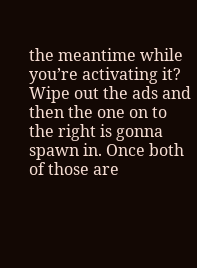the meantime while you’re activating it? Wipe out the ads and then the one on to the right is gonna spawn in. Once both of those are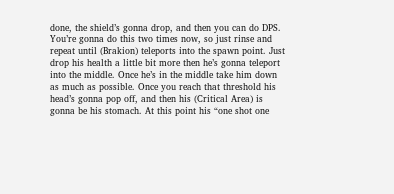done, the shield’s gonna drop, and then you can do DPS. You’re gonna do this two times now, so just rinse and repeat until (Brakion) teleports into the spawn point. Just drop his health a little bit more then he’s gonna teleport into the middle. Once he’s in the middle take him down as much as possible. Once you reach that threshold his head’s gonna pop off, and then his (Critical Area) is gonna be his stomach. At this point his “one shot one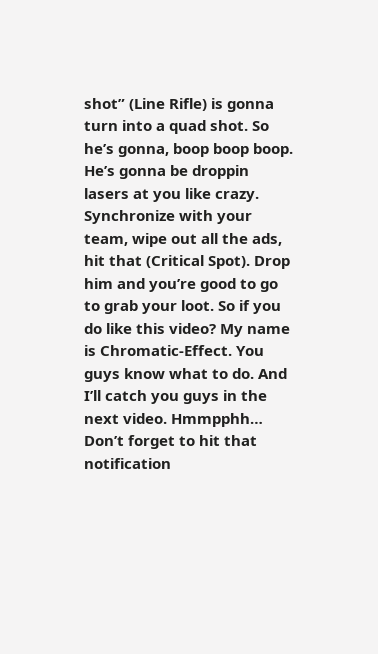shot” (Line Rifle) is gonna turn into a quad shot. So he’s gonna, boop boop boop. He’s gonna be droppin lasers at you like crazy. Synchronize with your team, wipe out all the ads, hit that (Critical Spot). Drop him and you’re good to go to grab your loot. So if you do like this video? My name is Chromatic-Effect. You guys know what to do. And I’ll catch you guys in the next video. Hmmpphh… Don’t forget to hit that notification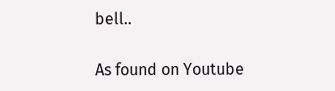bell..

As found on Youtube